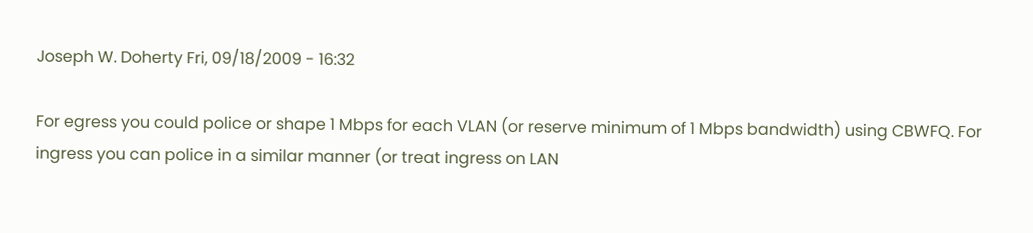Joseph W. Doherty Fri, 09/18/2009 - 16:32

For egress you could police or shape 1 Mbps for each VLAN (or reserve minimum of 1 Mbps bandwidth) using CBWFQ. For ingress you can police in a similar manner (or treat ingress on LAN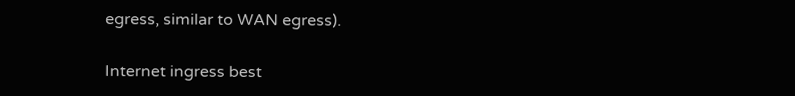egress, similar to WAN egress).

Internet ingress best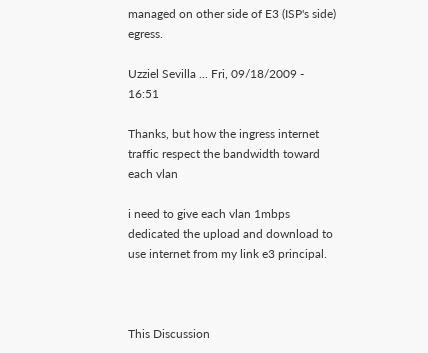managed on other side of E3 (ISP's side) egress.

Uzziel Sevilla ... Fri, 09/18/2009 - 16:51

Thanks, but how the ingress internet traffic respect the bandwidth toward each vlan

i need to give each vlan 1mbps dedicated the upload and download to use internet from my link e3 principal.



This Discussion